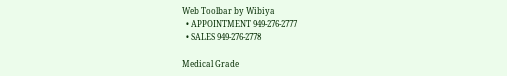Web Toolbar by Wibiya
  • APPOINTMENT 949-276-2777
  • SALES 949-276-2778

Medical Grade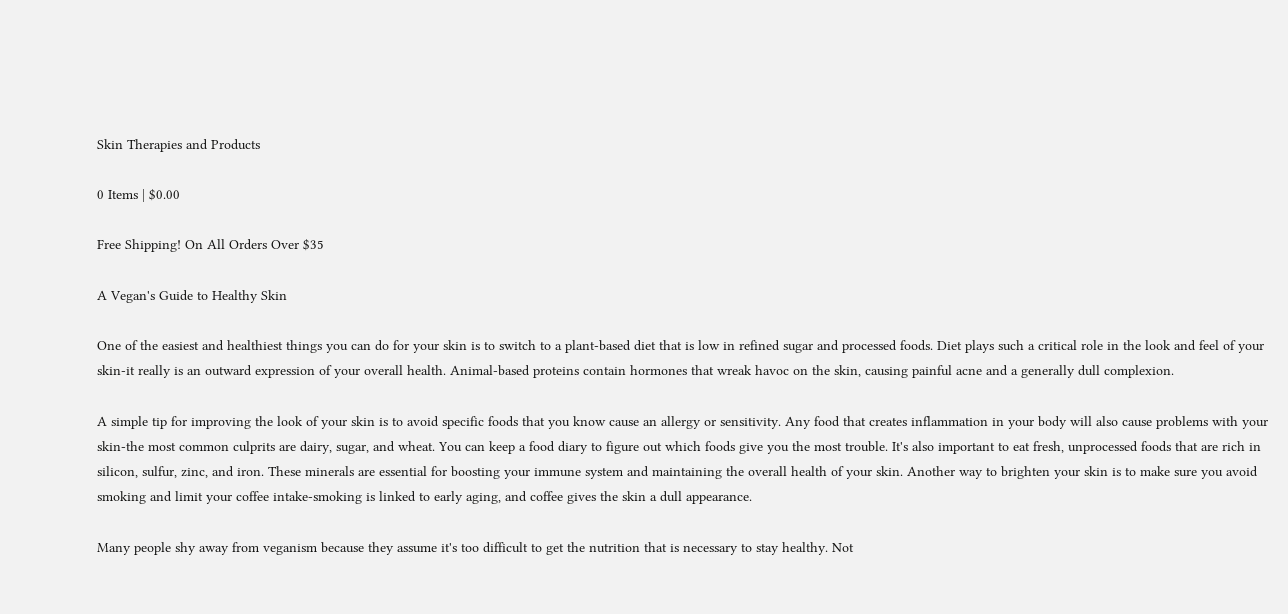Skin Therapies and Products

0 Items | $0.00

Free Shipping! On All Orders Over $35

A Vegan's Guide to Healthy Skin

One of the easiest and healthiest things you can do for your skin is to switch to a plant-based diet that is low in refined sugar and processed foods. Diet plays such a critical role in the look and feel of your skin-it really is an outward expression of your overall health. Animal-based proteins contain hormones that wreak havoc on the skin, causing painful acne and a generally dull complexion.

A simple tip for improving the look of your skin is to avoid specific foods that you know cause an allergy or sensitivity. Any food that creates inflammation in your body will also cause problems with your skin-the most common culprits are dairy, sugar, and wheat. You can keep a food diary to figure out which foods give you the most trouble. It's also important to eat fresh, unprocessed foods that are rich in silicon, sulfur, zinc, and iron. These minerals are essential for boosting your immune system and maintaining the overall health of your skin. Another way to brighten your skin is to make sure you avoid smoking and limit your coffee intake-smoking is linked to early aging, and coffee gives the skin a dull appearance.

Many people shy away from veganism because they assume it's too difficult to get the nutrition that is necessary to stay healthy. Not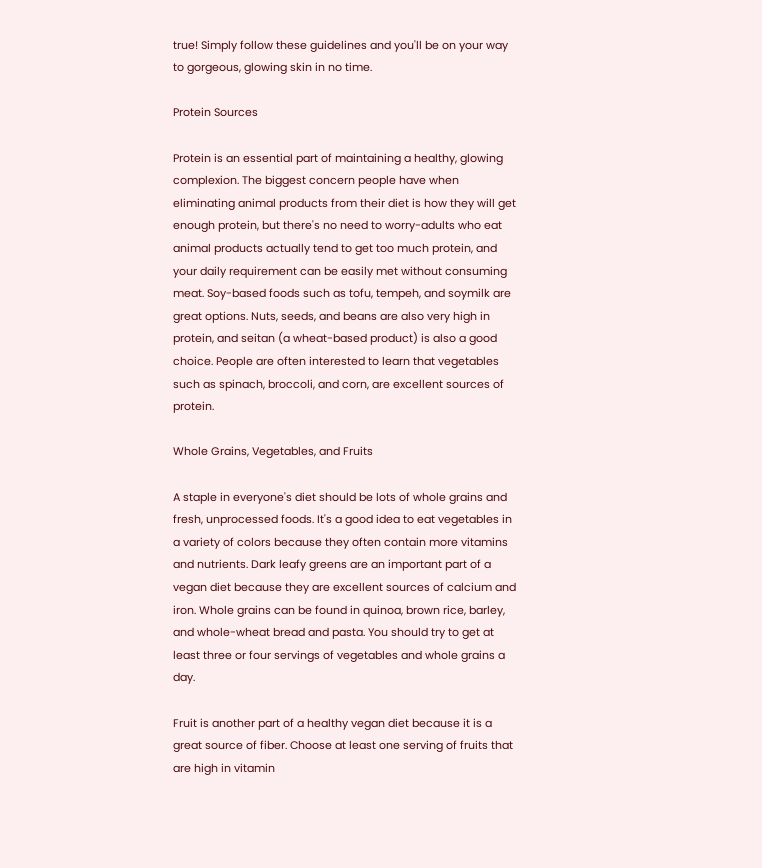true! Simply follow these guidelines and you'll be on your way to gorgeous, glowing skin in no time.

Protein Sources

Protein is an essential part of maintaining a healthy, glowing complexion. The biggest concern people have when eliminating animal products from their diet is how they will get enough protein, but there's no need to worry-adults who eat animal products actually tend to get too much protein, and your daily requirement can be easily met without consuming meat. Soy-based foods such as tofu, tempeh, and soymilk are great options. Nuts, seeds, and beans are also very high in protein, and seitan (a wheat-based product) is also a good choice. People are often interested to learn that vegetables such as spinach, broccoli, and corn, are excellent sources of protein.

Whole Grains, Vegetables, and Fruits

A staple in everyone's diet should be lots of whole grains and fresh, unprocessed foods. It's a good idea to eat vegetables in a variety of colors because they often contain more vitamins and nutrients. Dark leafy greens are an important part of a vegan diet because they are excellent sources of calcium and iron. Whole grains can be found in quinoa, brown rice, barley, and whole-wheat bread and pasta. You should try to get at least three or four servings of vegetables and whole grains a day.

Fruit is another part of a healthy vegan diet because it is a great source of fiber. Choose at least one serving of fruits that are high in vitamin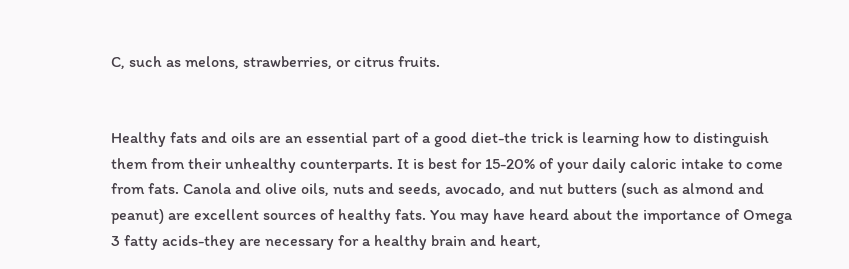C, such as melons, strawberries, or citrus fruits.


Healthy fats and oils are an essential part of a good diet-the trick is learning how to distinguish them from their unhealthy counterparts. It is best for 15-20% of your daily caloric intake to come from fats. Canola and olive oils, nuts and seeds, avocado, and nut butters (such as almond and peanut) are excellent sources of healthy fats. You may have heard about the importance of Omega 3 fatty acids-they are necessary for a healthy brain and heart,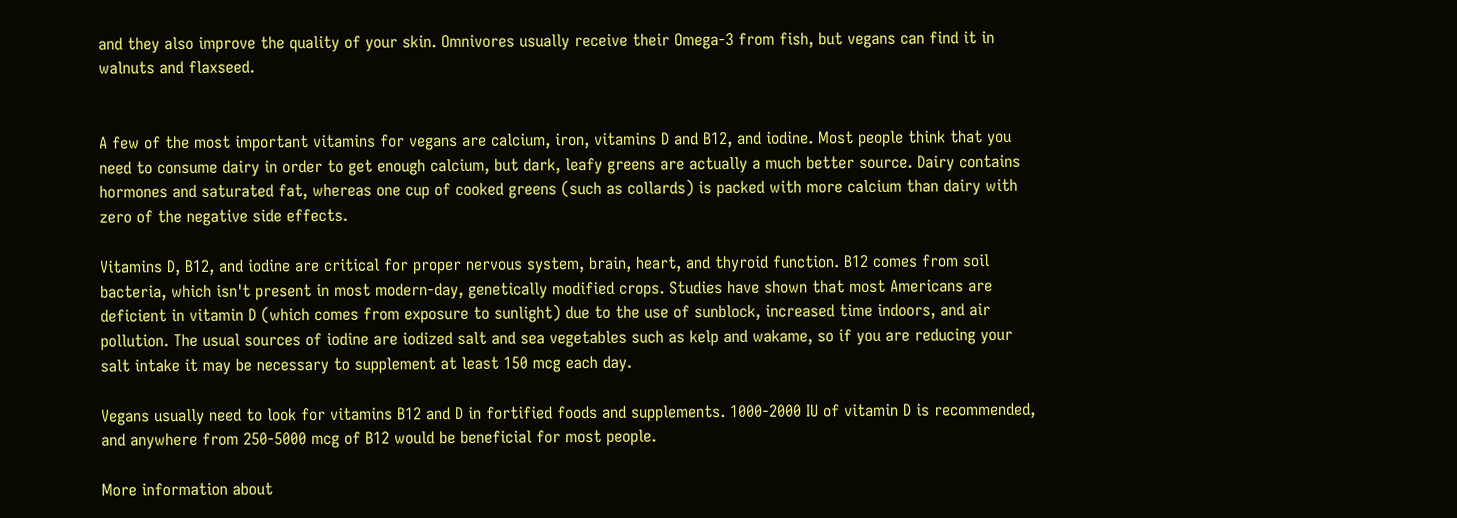and they also improve the quality of your skin. Omnivores usually receive their Omega-3 from fish, but vegans can find it in walnuts and flaxseed.


A few of the most important vitamins for vegans are calcium, iron, vitamins D and B12, and iodine. Most people think that you need to consume dairy in order to get enough calcium, but dark, leafy greens are actually a much better source. Dairy contains hormones and saturated fat, whereas one cup of cooked greens (such as collards) is packed with more calcium than dairy with zero of the negative side effects.

Vitamins D, B12, and iodine are critical for proper nervous system, brain, heart, and thyroid function. B12 comes from soil bacteria, which isn't present in most modern-day, genetically modified crops. Studies have shown that most Americans are deficient in vitamin D (which comes from exposure to sunlight) due to the use of sunblock, increased time indoors, and air pollution. The usual sources of iodine are iodized salt and sea vegetables such as kelp and wakame, so if you are reducing your salt intake it may be necessary to supplement at least 150 mcg each day.

Vegans usually need to look for vitamins B12 and D in fortified foods and supplements. 1000-2000 IU of vitamin D is recommended, and anywhere from 250-5000 mcg of B12 would be beneficial for most people.

More information about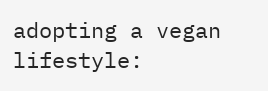adopting a vegan lifestyle: